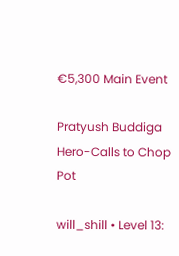€5,300 Main Event

Pratyush Buddiga Hero-Calls to Chop Pot

will_shill • Level 13: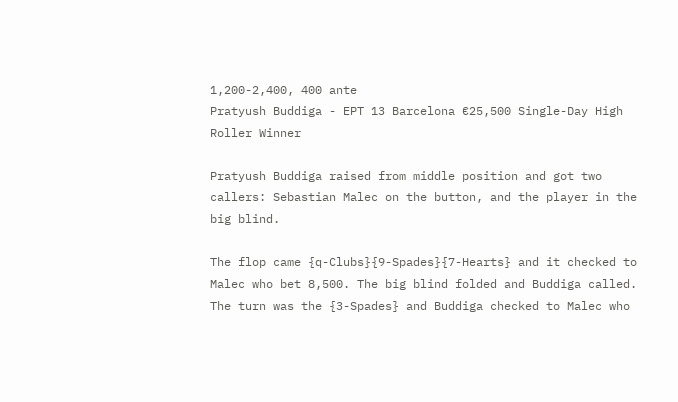1,200-2,400, 400 ante
Pratyush Buddiga - EPT 13 Barcelona €25,500 Single-Day High Roller Winner

Pratyush Buddiga raised from middle position and got two callers: Sebastian Malec on the button, and the player in the big blind.

The flop came {q-Clubs}{9-Spades}{7-Hearts} and it checked to Malec who bet 8,500. The big blind folded and Buddiga called. The turn was the {3-Spades} and Buddiga checked to Malec who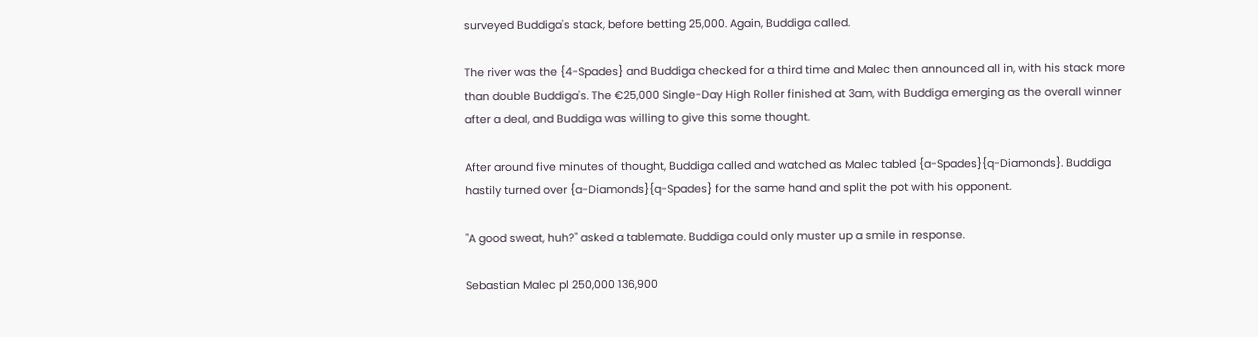surveyed Buddiga's stack, before betting 25,000. Again, Buddiga called.

The river was the {4-Spades} and Buddiga checked for a third time and Malec then announced all in, with his stack more than double Buddiga's. The €25,000 Single-Day High Roller finished at 3am, with Buddiga emerging as the overall winner after a deal, and Buddiga was willing to give this some thought.

After around five minutes of thought, Buddiga called and watched as Malec tabled {a-Spades}{q-Diamonds}. Buddiga hastily turned over {a-Diamonds}{q-Spades} for the same hand and split the pot with his opponent.

"A good sweat, huh?" asked a tablemate. Buddiga could only muster up a smile in response.

Sebastian Malec pl 250,000 136,900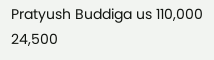Pratyush Buddiga us 110,000 24,500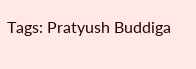Tags: Pratyush Buddiga